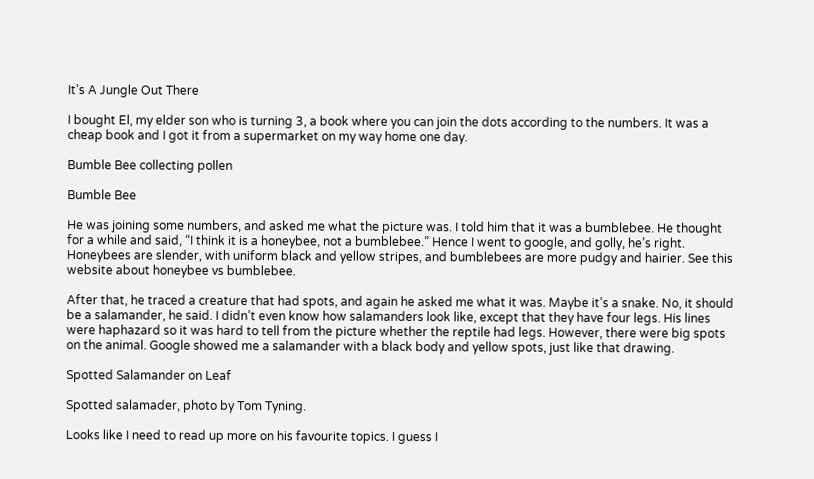It’s A Jungle Out There

I bought El, my elder son who is turning 3, a book where you can join the dots according to the numbers. It was a cheap book and I got it from a supermarket on my way home one day.

Bumble Bee collecting pollen

Bumble Bee

He was joining some numbers, and asked me what the picture was. I told him that it was a bumblebee. He thought for a while and said, “I think it is a honeybee, not a bumblebee.” Hence I went to google, and golly, he’s right. Honeybees are slender, with uniform black and yellow stripes, and bumblebees are more pudgy and hairier. See this website about honeybee vs bumblebee.

After that, he traced a creature that had spots, and again he asked me what it was. Maybe it’s a snake. No, it should be a salamander, he said. I didn’t even know how salamanders look like, except that they have four legs. His lines were haphazard so it was hard to tell from the picture whether the reptile had legs. However, there were big spots on the animal. Google showed me a salamander with a black body and yellow spots, just like that drawing.

Spotted Salamander on Leaf

Spotted salamader, photo by Tom Tyning.

Looks like I need to read up more on his favourite topics. I guess I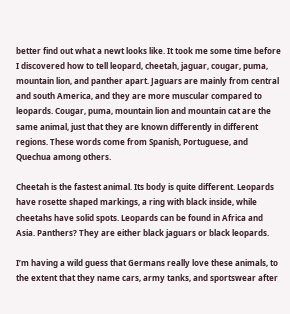better find out what a newt looks like. It took me some time before I discovered how to tell leopard, cheetah, jaguar, cougar, puma, mountain lion, and panther apart. Jaguars are mainly from central and south America, and they are more muscular compared to leopards. Cougar, puma, mountain lion and mountain cat are the same animal, just that they are known differently in different regions. These words come from Spanish, Portuguese, and Quechua among others.

Cheetah is the fastest animal. Its body is quite different. Leopards have rosette shaped markings, a ring with black inside, while cheetahs have solid spots. Leopards can be found in Africa and Asia. Panthers? They are either black jaguars or black leopards.

I’m having a wild guess that Germans really love these animals, to the extent that they name cars, army tanks, and sportswear after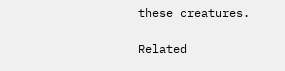these creatures.

Related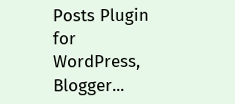Posts Plugin for WordPress, Blogger...